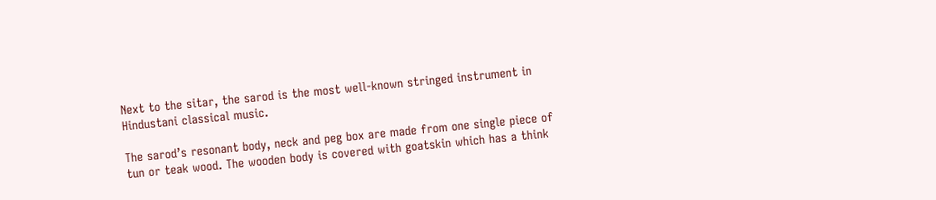Next to the sitar, the sarod is the most well-known stringed instrument in Hindustani classical music.

The sarod’s resonant body, neck and peg box are made from one single piece of tun or teak wood. The wooden body is covered with goatskin which has a think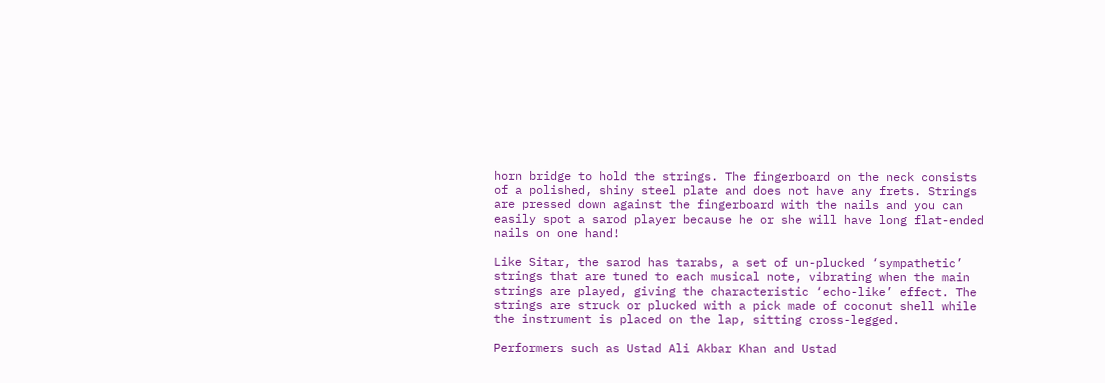horn bridge to hold the strings. The fingerboard on the neck consists of a polished, shiny steel plate and does not have any frets. Strings are pressed down against the fingerboard with the nails and you can easily spot a sarod player because he or she will have long flat-ended nails on one hand!

Like Sitar, the sarod has tarabs, a set of un-plucked ‘sympathetic’ strings that are tuned to each musical note, vibrating when the main strings are played, giving the characteristic ‘echo-like’ effect. The strings are struck or plucked with a pick made of coconut shell while the instrument is placed on the lap, sitting cross-legged.

Performers such as Ustad Ali Akbar Khan and Ustad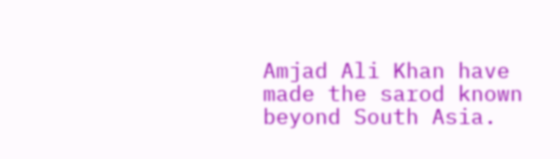Amjad Ali Khan have made the sarod known beyond South Asia.